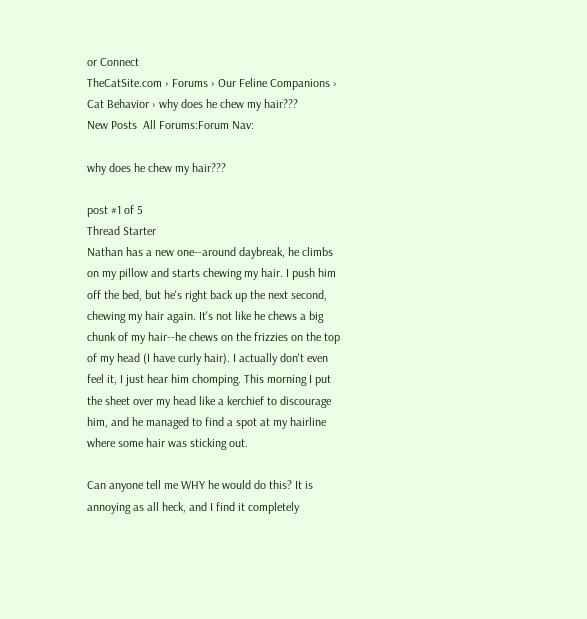or Connect
TheCatSite.com › Forums › Our Feline Companions › Cat Behavior › why does he chew my hair???
New Posts  All Forums:Forum Nav:

why does he chew my hair???

post #1 of 5
Thread Starter
Nathan has a new one--around daybreak, he climbs on my pillow and starts chewing my hair. I push him off the bed, but he's right back up the next second, chewing my hair again. It's not like he chews a big chunk of my hair--he chews on the frizzies on the top of my head (I have curly hair). I actually don't even feel it, I just hear him chomping. This morning I put the sheet over my head like a kerchief to discourage him, and he managed to find a spot at my hairline where some hair was sticking out.

Can anyone tell me WHY he would do this? It is annoying as all heck, and I find it completely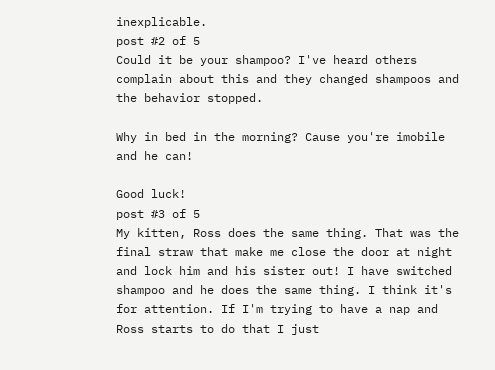inexplicable.
post #2 of 5
Could it be your shampoo? I've heard others complain about this and they changed shampoos and the behavior stopped.

Why in bed in the morning? Cause you're imobile and he can!

Good luck!
post #3 of 5
My kitten, Ross does the same thing. That was the final straw that make me close the door at night and lock him and his sister out! I have switched shampoo and he does the same thing. I think it's for attention. If I'm trying to have a nap and Ross starts to do that I just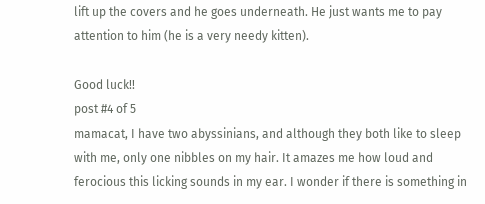lift up the covers and he goes underneath. He just wants me to pay attention to him (he is a very needy kitten).

Good luck!!
post #4 of 5
mamacat, I have two abyssinians, and although they both like to sleep with me, only one nibbles on my hair. It amazes me how loud and ferocious this licking sounds in my ear. I wonder if there is something in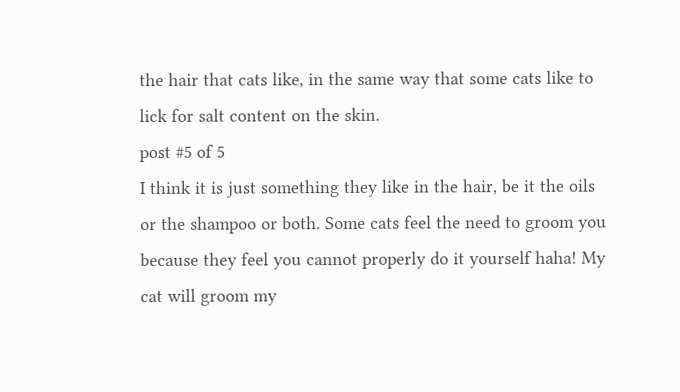the hair that cats like, in the same way that some cats like to lick for salt content on the skin.
post #5 of 5
I think it is just something they like in the hair, be it the oils or the shampoo or both. Some cats feel the need to groom you because they feel you cannot properly do it yourself haha! My cat will groom my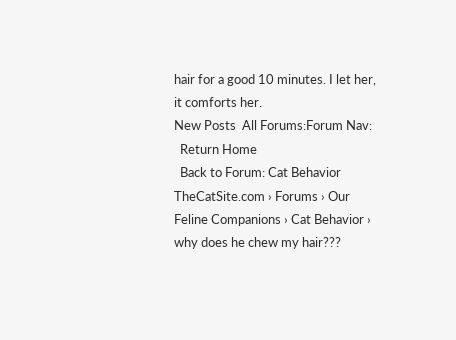hair for a good 10 minutes. I let her, it comforts her.
New Posts  All Forums:Forum Nav:
  Return Home
  Back to Forum: Cat Behavior
TheCatSite.com › Forums › Our Feline Companions › Cat Behavior › why does he chew my hair???